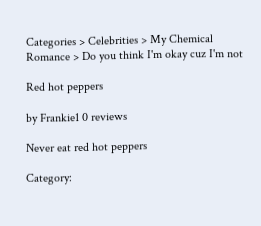Categories > Celebrities > My Chemical Romance > Do you think I'm okay cuz I'm not

Red hot peppers

by Frankie1 0 reviews

Never eat red hot peppers

Category: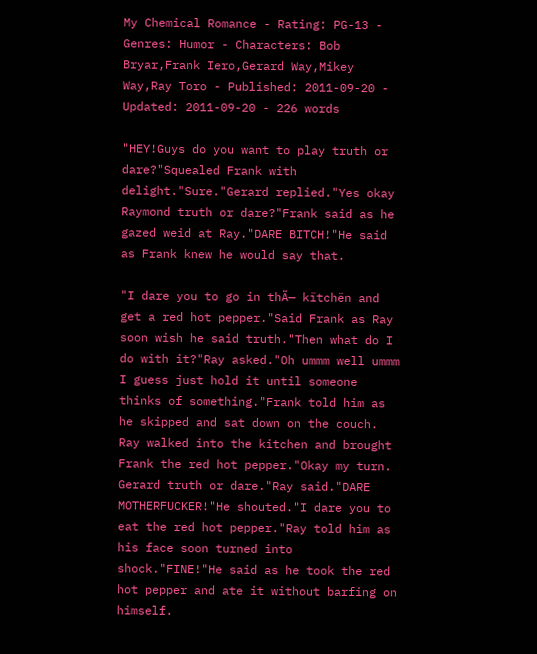My Chemical Romance - Rating: PG-13 - Genres: Humor - Characters: Bob Bryar,Frank Iero,Gerard Way,Mikey Way,Ray Toro - Published: 2011-09-20 - Updated: 2011-09-20 - 226 words

"HEY!Guys do you want to play truth or dare?"Squealed Frank with delight."Sure."Gerard replied."Yes okay Raymond truth or dare?"Frank said as he gazed weid at Ray."DARE BITCH!"He said as Frank knew he would say that.

"I dare you to go in thÄ— kïtchën and get a red hot pepper."Said Frank as Ray soon wish he said truth."Then what do I do with it?"Ray asked."Oh ummm well ummm I guess just hold it until someone thinks of something."Frank told him as he skipped and sat down on the couch. Ray walked into the kitchen and brought Frank the red hot pepper."Okay my turn. Gerard truth or dare."Ray said."DARE MOTHERFUCKER!"He shouted."I dare you to eat the red hot pepper."Ray told him as his face soon turned into shock."FINE!"He said as he took the red hot pepper and ate it without barfing on himself.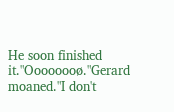He soon finished it."Oooooooø."Gerard moaned."I don't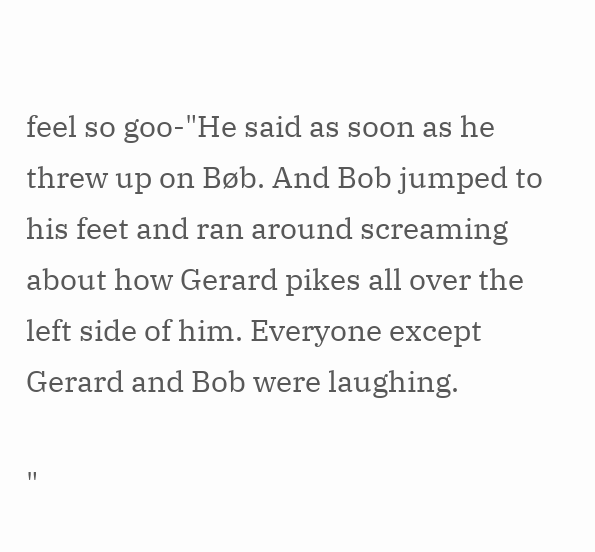feel so goo-"He said as soon as he threw up on Bøb. And Bob jumped to his feet and ran around screaming about how Gerard pikes all over the left side of him. Everyone except Gerard and Bob were laughing.

"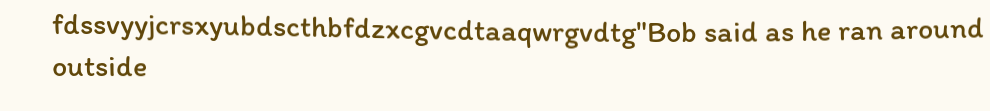fdssvyyjcrsxyubdscthbfdzxcgvcdtaaqwrgvdtg"Bob said as he ran around outside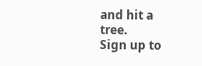and hit a tree.
Sign up to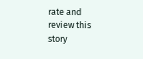rate and review this story